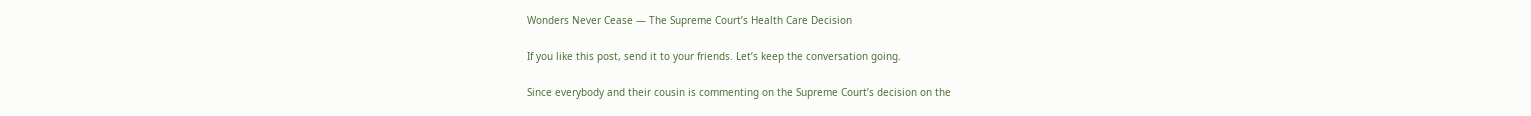Wonders Never Cease — The Supreme Court’s Health Care Decision

If you like this post, send it to your friends. Let’s keep the conversation going.

Since everybody and their cousin is commenting on the Supreme Court’s decision on the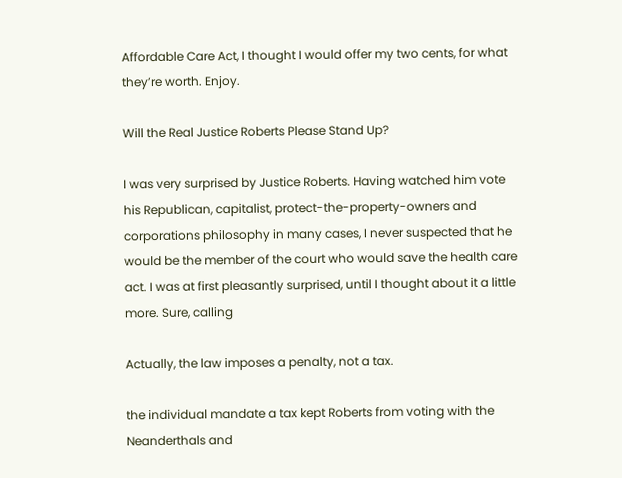Affordable Care Act, I thought I would offer my two cents, for what they’re worth. Enjoy.

Will the Real Justice Roberts Please Stand Up?

I was very surprised by Justice Roberts. Having watched him vote his Republican, capitalist, protect-the-property-owners and corporations philosophy in many cases, I never suspected that he would be the member of the court who would save the health care act. I was at first pleasantly surprised, until I thought about it a little more. Sure, calling

Actually, the law imposes a penalty, not a tax.

the individual mandate a tax kept Roberts from voting with the Neanderthals and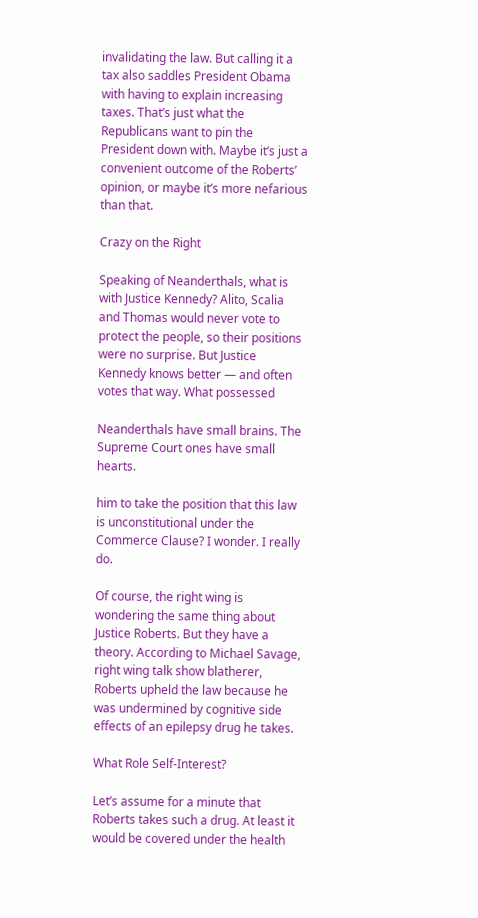invalidating the law. But calling it a tax also saddles President Obama with having to explain increasing taxes. That’s just what the Republicans want to pin the President down with. Maybe it’s just a convenient outcome of the Roberts’ opinion, or maybe it’s more nefarious than that.

Crazy on the Right

Speaking of Neanderthals, what is with Justice Kennedy? Alito, Scalia and Thomas would never vote to protect the people, so their positions were no surprise. But Justice Kennedy knows better — and often votes that way. What possessed

Neanderthals have small brains. The Supreme Court ones have small hearts.

him to take the position that this law is unconstitutional under the Commerce Clause? I wonder. I really do.

Of course, the right wing is wondering the same thing about Justice Roberts. But they have a theory. According to Michael Savage, right wing talk show blatherer, Roberts upheld the law because he was undermined by cognitive side effects of an epilepsy drug he takes.

What Role Self-Interest?

Let’s assume for a minute that Roberts takes such a drug. At least it would be covered under the health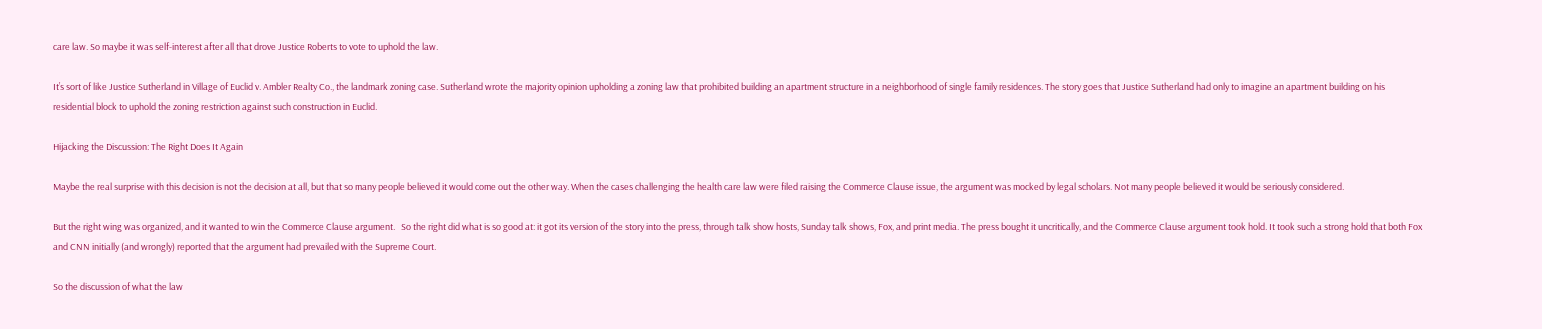care law. So maybe it was self-interest after all that drove Justice Roberts to vote to uphold the law.

It’s sort of like Justice Sutherland in Village of Euclid v. Ambler Realty Co., the landmark zoning case. Sutherland wrote the majority opinion upholding a zoning law that prohibited building an apartment structure in a neighborhood of single family residences. The story goes that Justice Sutherland had only to imagine an apartment building on his residential block to uphold the zoning restriction against such construction in Euclid.

Hijacking the Discussion: The Right Does It Again

Maybe the real surprise with this decision is not the decision at all, but that so many people believed it would come out the other way. When the cases challenging the health care law were filed raising the Commerce Clause issue, the argument was mocked by legal scholars. Not many people believed it would be seriously considered.

But the right wing was organized, and it wanted to win the Commerce Clause argument.   So the right did what is so good at: it got its version of the story into the press, through talk show hosts, Sunday talk shows, Fox, and print media. The press bought it uncritically, and the Commerce Clause argument took hold. It took such a strong hold that both Fox and CNN initially (and wrongly) reported that the argument had prevailed with the Supreme Court.

So the discussion of what the law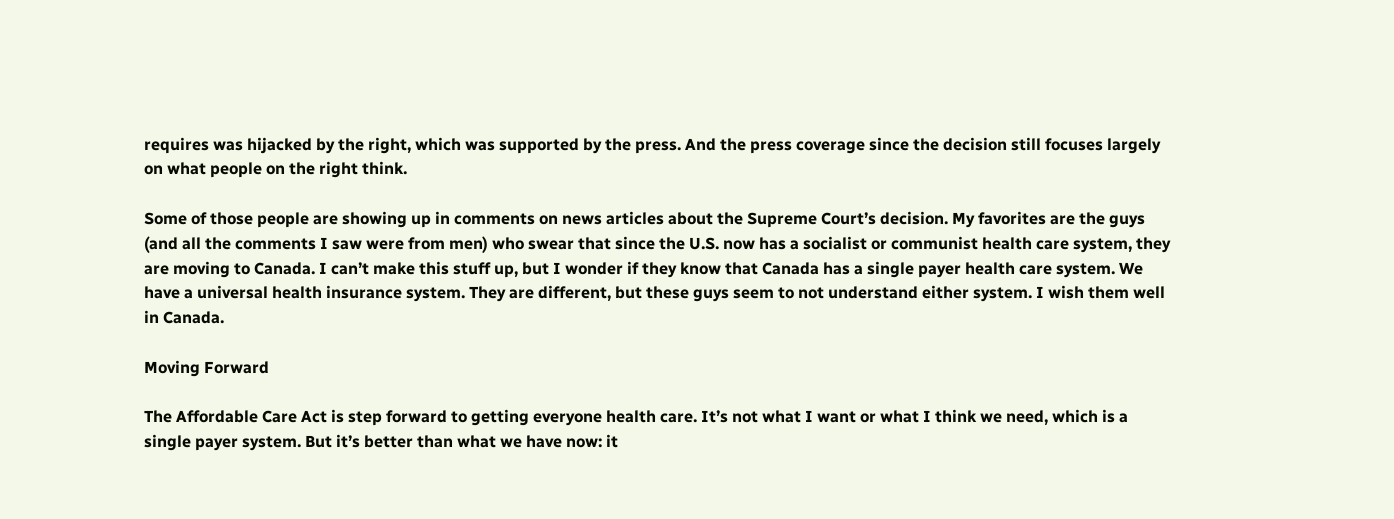requires was hijacked by the right, which was supported by the press. And the press coverage since the decision still focuses largely on what people on the right think.

Some of those people are showing up in comments on news articles about the Supreme Court’s decision. My favorites are the guys (and all the comments I saw were from men) who swear that since the U.S. now has a socialist or communist health care system, they are moving to Canada. I can’t make this stuff up, but I wonder if they know that Canada has a single payer health care system. We have a universal health insurance system. They are different, but these guys seem to not understand either system. I wish them well in Canada.

Moving Forward

The Affordable Care Act is step forward to getting everyone health care. It’s not what I want or what I think we need, which is a single payer system. But it’s better than what we have now: it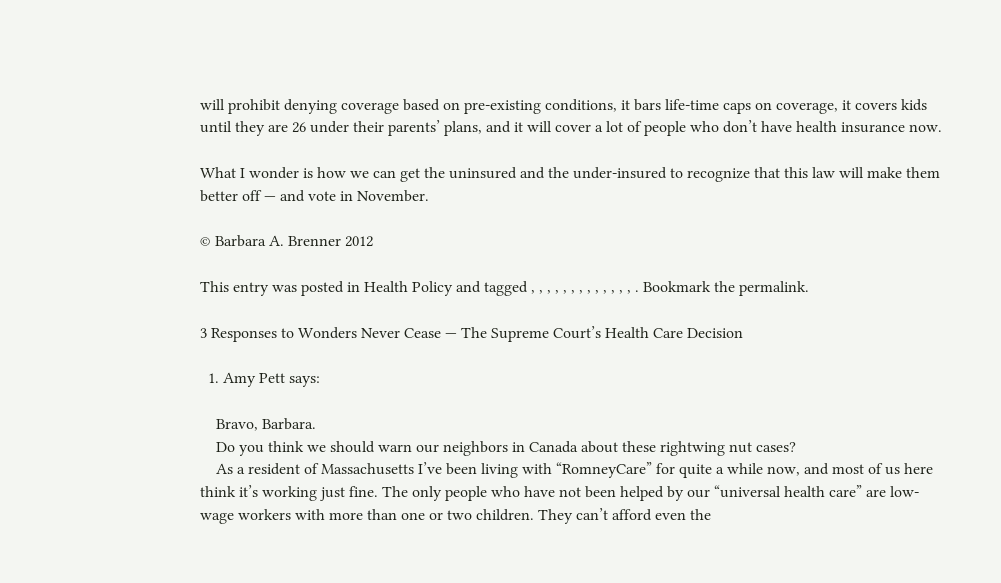will prohibit denying coverage based on pre-existing conditions, it bars life-time caps on coverage, it covers kids until they are 26 under their parents’ plans, and it will cover a lot of people who don’t have health insurance now.

What I wonder is how we can get the uninsured and the under-insured to recognize that this law will make them better off — and vote in November.

© Barbara A. Brenner 2012

This entry was posted in Health Policy and tagged , , , , , , , , , , , , , . Bookmark the permalink.

3 Responses to Wonders Never Cease — The Supreme Court’s Health Care Decision

  1. Amy Pett says:

    Bravo, Barbara.
    Do you think we should warn our neighbors in Canada about these rightwing nut cases?
    As a resident of Massachusetts I’ve been living with “RomneyCare” for quite a while now, and most of us here think it’s working just fine. The only people who have not been helped by our “universal health care” are low-wage workers with more than one or two children. They can’t afford even the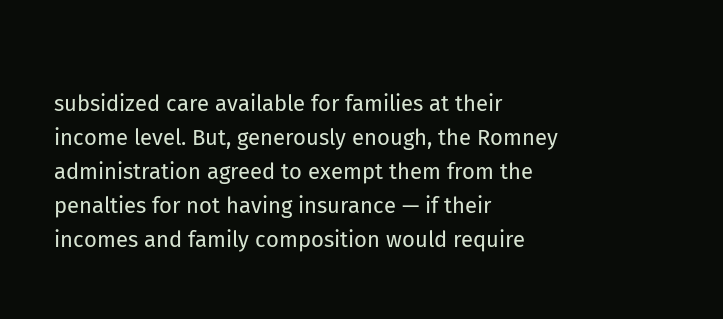subsidized care available for families at their income level. But, generously enough, the Romney administration agreed to exempt them from the penalties for not having insurance — if their incomes and family composition would require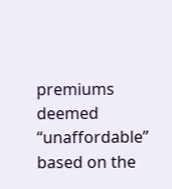premiums deemed “unaffordable” based on the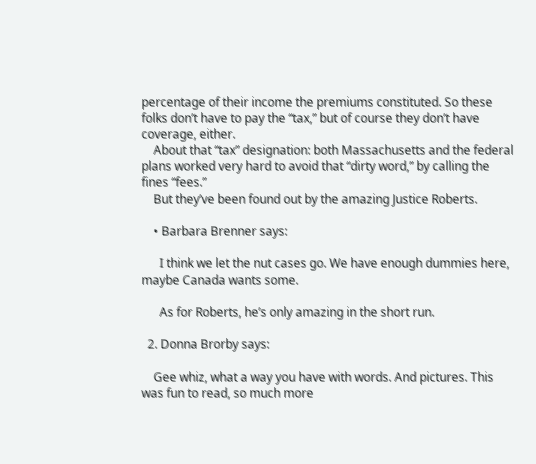percentage of their income the premiums constituted. So these folks don’t have to pay the “tax,” but of course they don’t have coverage, either.
    About that “tax” designation: both Massachusetts and the federal plans worked very hard to avoid that “dirty word,” by calling the fines “fees.”
    But they’ve been found out by the amazing Justice Roberts.

    • Barbara Brenner says:

      I think we let the nut cases go. We have enough dummies here, maybe Canada wants some.

      As for Roberts, he’s only amazing in the short run.

  2. Donna Brorby says:

    Gee whiz, what a way you have with words. And pictures. This was fun to read, so much more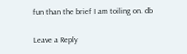fun than the brief I am toiling on. db

Leave a Reply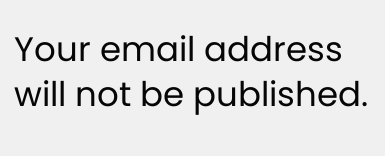Your email address will not be published.